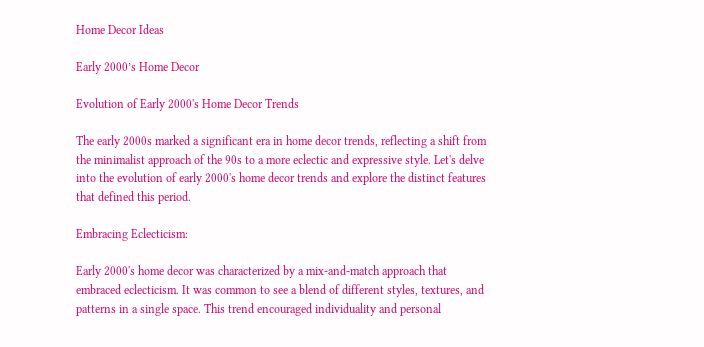Home Decor Ideas

Early 2000’s Home Decor

Evolution of Early 2000's Home Decor Trends

The early 2000s marked a significant era in home decor trends, reflecting a shift from the minimalist approach of the 90s to a more eclectic and expressive style. Let's delve into the evolution of early 2000's home decor trends and explore the distinct features that defined this period.

Embracing Eclecticism:

Early 2000's home decor was characterized by a mix-and-match approach that embraced eclecticism. It was common to see a blend of different styles, textures, and patterns in a single space. This trend encouraged individuality and personal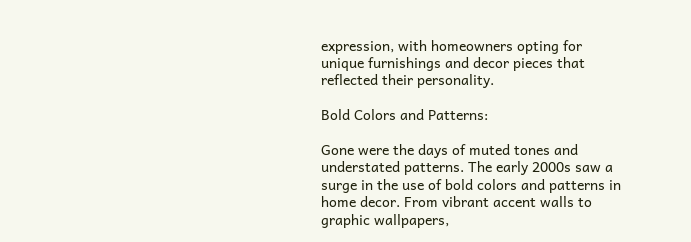expression, with homeowners opting for unique furnishings and decor pieces that reflected their personality.

Bold Colors and Patterns:

Gone were the days of muted tones and understated patterns. The early 2000s saw a surge in the use of bold colors and patterns in home decor. From vibrant accent walls to graphic wallpapers,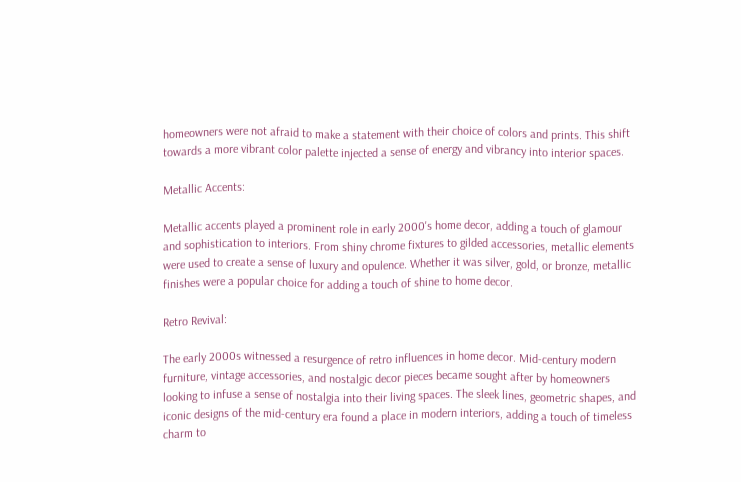homeowners were not afraid to make a statement with their choice of colors and prints. This shift towards a more vibrant color palette injected a sense of energy and vibrancy into interior spaces.

Metallic Accents:

Metallic accents played a prominent role in early 2000's home decor, adding a touch of glamour and sophistication to interiors. From shiny chrome fixtures to gilded accessories, metallic elements were used to create a sense of luxury and opulence. Whether it was silver, gold, or bronze, metallic finishes were a popular choice for adding a touch of shine to home decor.

Retro Revival:

The early 2000s witnessed a resurgence of retro influences in home decor. Mid-century modern furniture, vintage accessories, and nostalgic decor pieces became sought after by homeowners looking to infuse a sense of nostalgia into their living spaces. The sleek lines, geometric shapes, and iconic designs of the mid-century era found a place in modern interiors, adding a touch of timeless charm to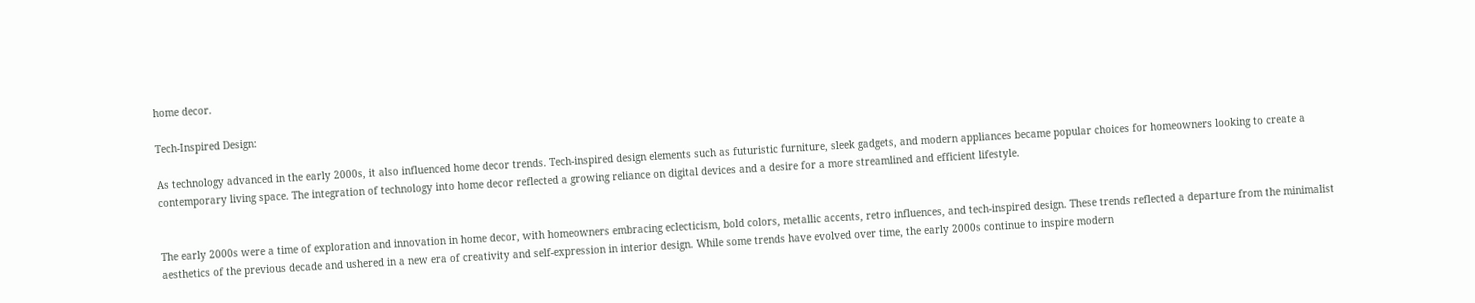home decor.

Tech-Inspired Design:

As technology advanced in the early 2000s, it also influenced home decor trends. Tech-inspired design elements such as futuristic furniture, sleek gadgets, and modern appliances became popular choices for homeowners looking to create a contemporary living space. The integration of technology into home decor reflected a growing reliance on digital devices and a desire for a more streamlined and efficient lifestyle.


The early 2000s were a time of exploration and innovation in home decor, with homeowners embracing eclecticism, bold colors, metallic accents, retro influences, and tech-inspired design. These trends reflected a departure from the minimalist aesthetics of the previous decade and ushered in a new era of creativity and self-expression in interior design. While some trends have evolved over time, the early 2000s continue to inspire modern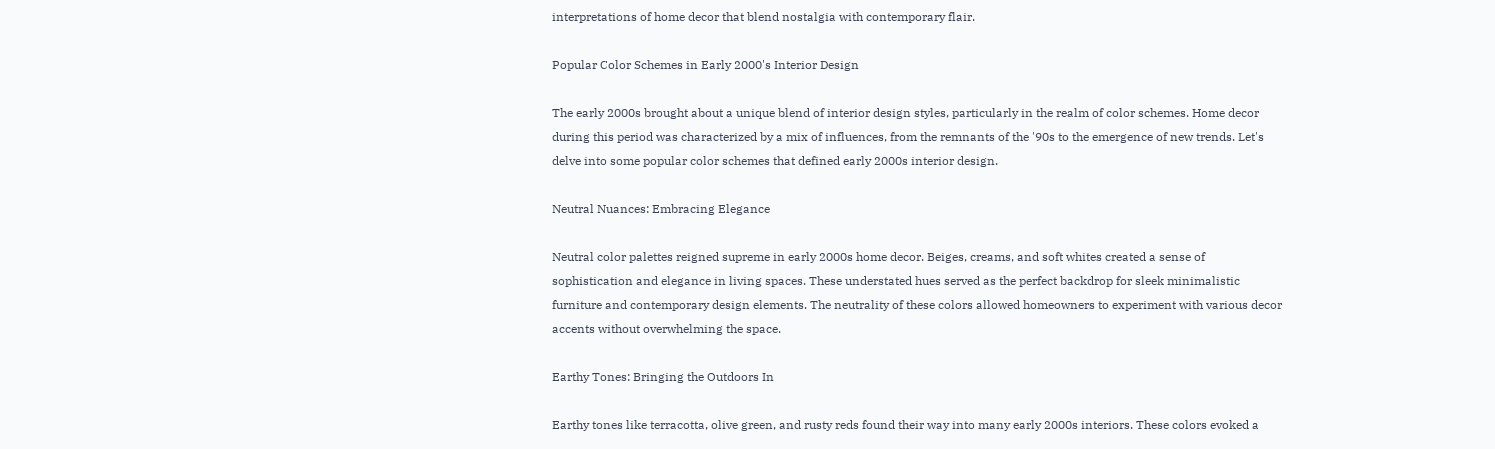interpretations of home decor that blend nostalgia with contemporary flair.

Popular Color Schemes in Early 2000's Interior Design

The early 2000s brought about a unique blend of interior design styles, particularly in the realm of color schemes. Home decor during this period was characterized by a mix of influences, from the remnants of the '90s to the emergence of new trends. Let's delve into some popular color schemes that defined early 2000s interior design.

Neutral Nuances: Embracing Elegance

Neutral color palettes reigned supreme in early 2000s home decor. Beiges, creams, and soft whites created a sense of sophistication and elegance in living spaces. These understated hues served as the perfect backdrop for sleek minimalistic furniture and contemporary design elements. The neutrality of these colors allowed homeowners to experiment with various decor accents without overwhelming the space.

Earthy Tones: Bringing the Outdoors In

Earthy tones like terracotta, olive green, and rusty reds found their way into many early 2000s interiors. These colors evoked a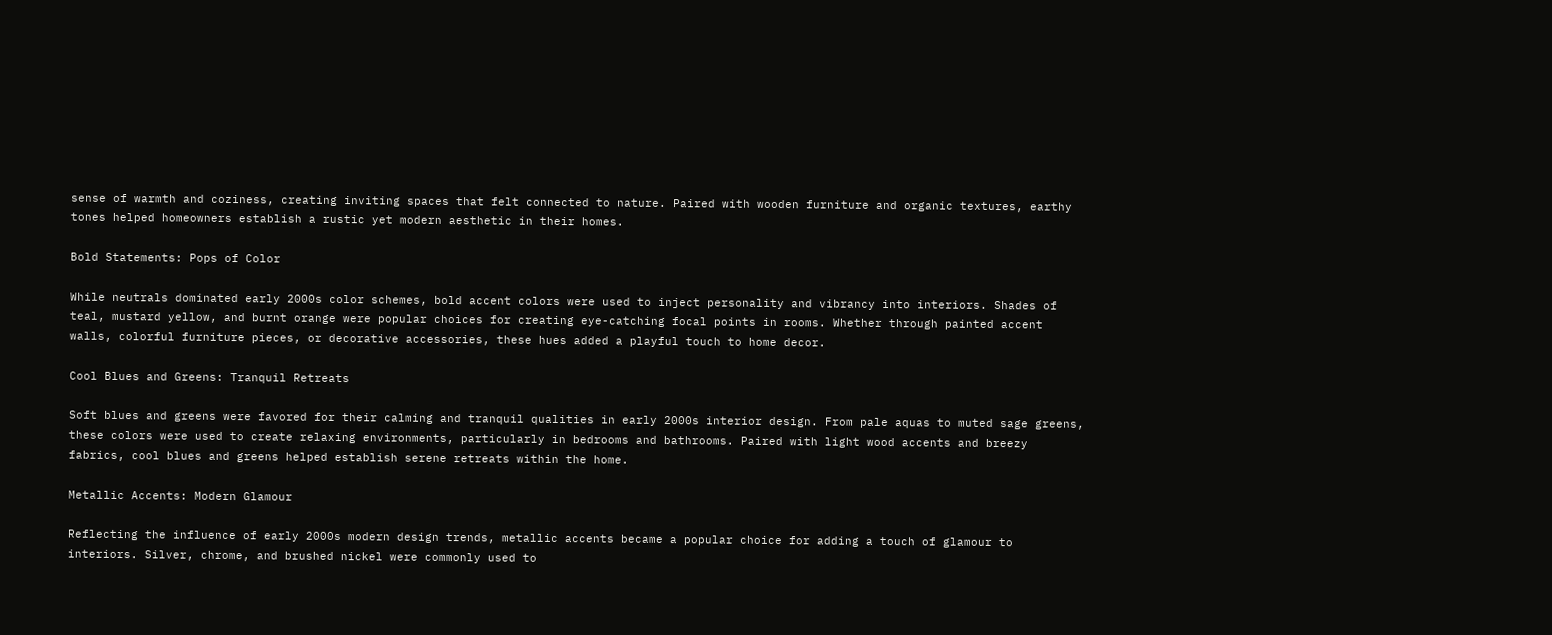sense of warmth and coziness, creating inviting spaces that felt connected to nature. Paired with wooden furniture and organic textures, earthy tones helped homeowners establish a rustic yet modern aesthetic in their homes.

Bold Statements: Pops of Color

While neutrals dominated early 2000s color schemes, bold accent colors were used to inject personality and vibrancy into interiors. Shades of teal, mustard yellow, and burnt orange were popular choices for creating eye-catching focal points in rooms. Whether through painted accent walls, colorful furniture pieces, or decorative accessories, these hues added a playful touch to home decor.

Cool Blues and Greens: Tranquil Retreats

Soft blues and greens were favored for their calming and tranquil qualities in early 2000s interior design. From pale aquas to muted sage greens, these colors were used to create relaxing environments, particularly in bedrooms and bathrooms. Paired with light wood accents and breezy fabrics, cool blues and greens helped establish serene retreats within the home.

Metallic Accents: Modern Glamour

Reflecting the influence of early 2000s modern design trends, metallic accents became a popular choice for adding a touch of glamour to interiors. Silver, chrome, and brushed nickel were commonly used to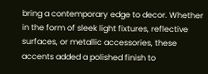bring a contemporary edge to decor. Whether in the form of sleek light fixtures, reflective surfaces, or metallic accessories, these accents added a polished finish to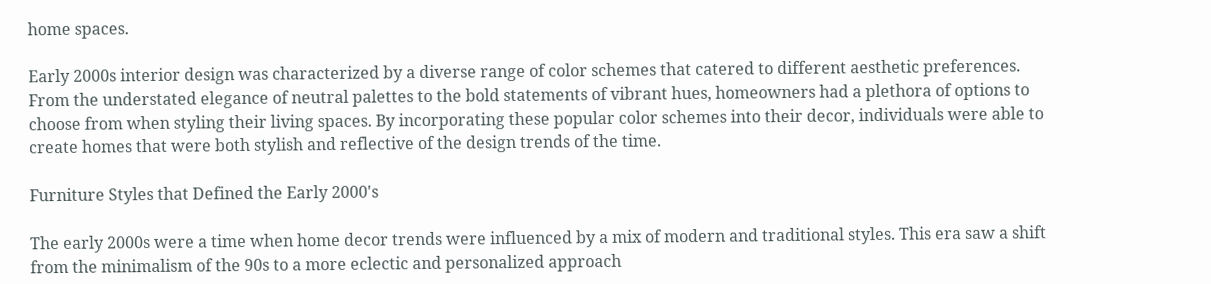home spaces.

Early 2000s interior design was characterized by a diverse range of color schemes that catered to different aesthetic preferences. From the understated elegance of neutral palettes to the bold statements of vibrant hues, homeowners had a plethora of options to choose from when styling their living spaces. By incorporating these popular color schemes into their decor, individuals were able to create homes that were both stylish and reflective of the design trends of the time.

Furniture Styles that Defined the Early 2000's

The early 2000s were a time when home decor trends were influenced by a mix of modern and traditional styles. This era saw a shift from the minimalism of the 90s to a more eclectic and personalized approach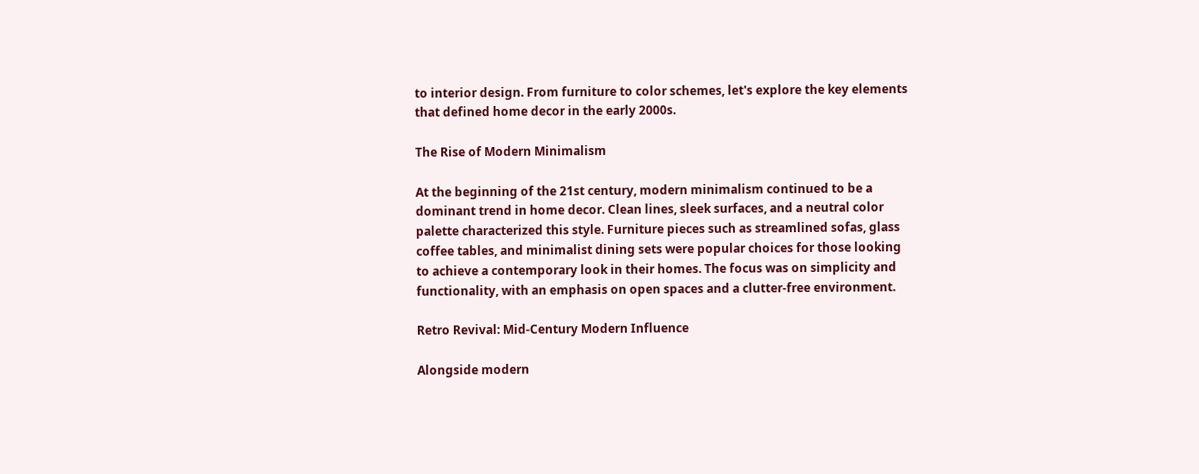to interior design. From furniture to color schemes, let's explore the key elements that defined home decor in the early 2000s.

The Rise of Modern Minimalism

At the beginning of the 21st century, modern minimalism continued to be a dominant trend in home decor. Clean lines, sleek surfaces, and a neutral color palette characterized this style. Furniture pieces such as streamlined sofas, glass coffee tables, and minimalist dining sets were popular choices for those looking to achieve a contemporary look in their homes. The focus was on simplicity and functionality, with an emphasis on open spaces and a clutter-free environment.

Retro Revival: Mid-Century Modern Influence

Alongside modern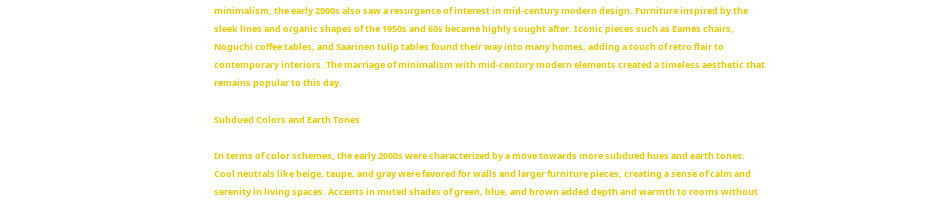minimalism, the early 2000s also saw a resurgence of interest in mid-century modern design. Furniture inspired by the sleek lines and organic shapes of the 1950s and 60s became highly sought after. Iconic pieces such as Eames chairs, Noguchi coffee tables, and Saarinen tulip tables found their way into many homes, adding a touch of retro flair to contemporary interiors. The marriage of minimalism with mid-century modern elements created a timeless aesthetic that remains popular to this day.

Subdued Colors and Earth Tones

In terms of color schemes, the early 2000s were characterized by a move towards more subdued hues and earth tones. Cool neutrals like beige, taupe, and gray were favored for walls and larger furniture pieces, creating a sense of calm and serenity in living spaces. Accents in muted shades of green, blue, and brown added depth and warmth to rooms without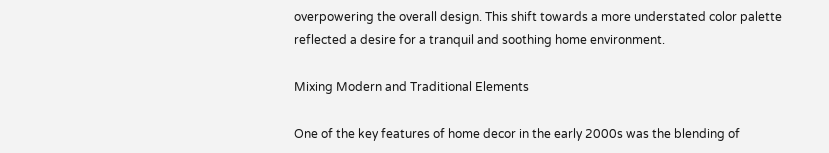overpowering the overall design. This shift towards a more understated color palette reflected a desire for a tranquil and soothing home environment.

Mixing Modern and Traditional Elements

One of the key features of home decor in the early 2000s was the blending of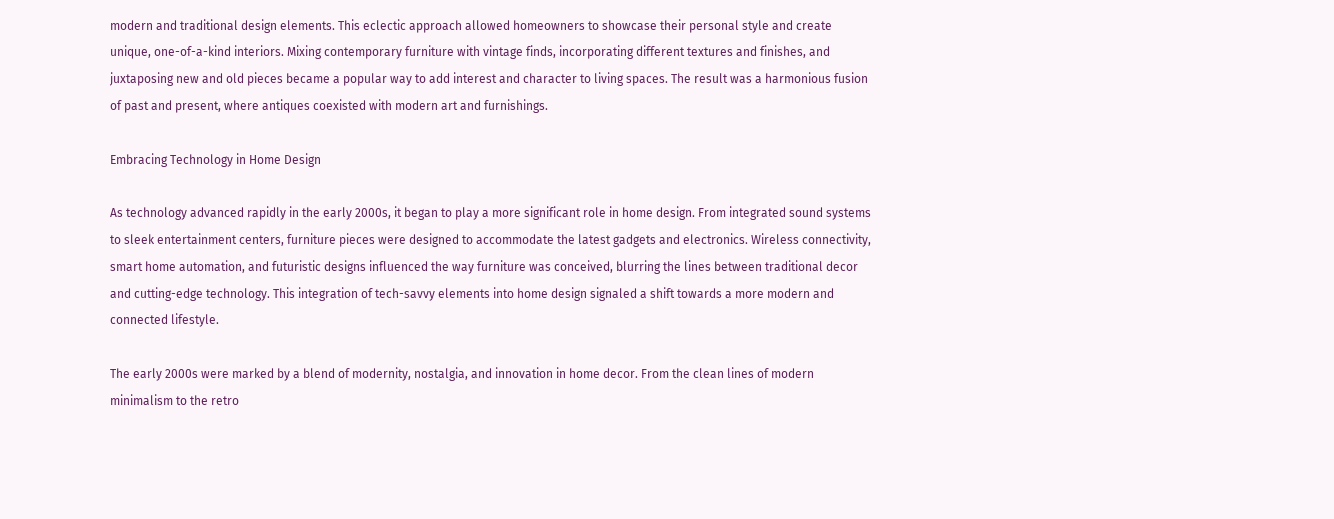modern and traditional design elements. This eclectic approach allowed homeowners to showcase their personal style and create unique, one-of-a-kind interiors. Mixing contemporary furniture with vintage finds, incorporating different textures and finishes, and juxtaposing new and old pieces became a popular way to add interest and character to living spaces. The result was a harmonious fusion of past and present, where antiques coexisted with modern art and furnishings.

Embracing Technology in Home Design

As technology advanced rapidly in the early 2000s, it began to play a more significant role in home design. From integrated sound systems to sleek entertainment centers, furniture pieces were designed to accommodate the latest gadgets and electronics. Wireless connectivity, smart home automation, and futuristic designs influenced the way furniture was conceived, blurring the lines between traditional decor and cutting-edge technology. This integration of tech-savvy elements into home design signaled a shift towards a more modern and connected lifestyle.

The early 2000s were marked by a blend of modernity, nostalgia, and innovation in home decor. From the clean lines of modern minimalism to the retro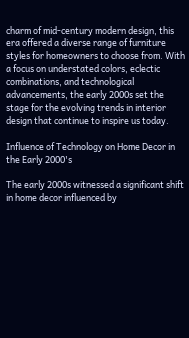charm of mid-century modern design, this era offered a diverse range of furniture styles for homeowners to choose from. With a focus on understated colors, eclectic combinations, and technological advancements, the early 2000s set the stage for the evolving trends in interior design that continue to inspire us today.

Influence of Technology on Home Decor in the Early 2000's

The early 2000s witnessed a significant shift in home decor influenced by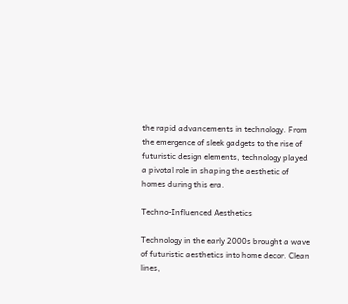the rapid advancements in technology. From the emergence of sleek gadgets to the rise of futuristic design elements, technology played a pivotal role in shaping the aesthetic of homes during this era.

Techno-Influenced Aesthetics

Technology in the early 2000s brought a wave of futuristic aesthetics into home decor. Clean lines,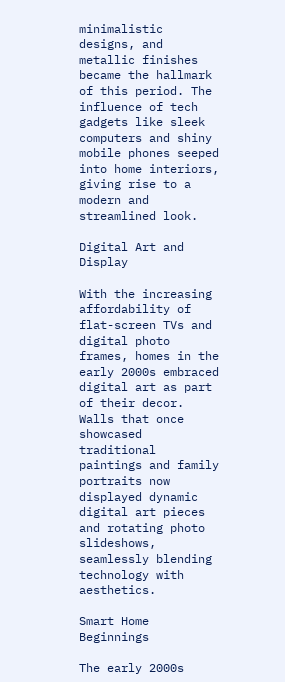minimalistic designs, and metallic finishes became the hallmark of this period. The influence of tech gadgets like sleek computers and shiny mobile phones seeped into home interiors, giving rise to a modern and streamlined look.

Digital Art and Display

With the increasing affordability of flat-screen TVs and digital photo frames, homes in the early 2000s embraced digital art as part of their decor. Walls that once showcased traditional paintings and family portraits now displayed dynamic digital art pieces and rotating photo slideshows, seamlessly blending technology with aesthetics.

Smart Home Beginnings

The early 2000s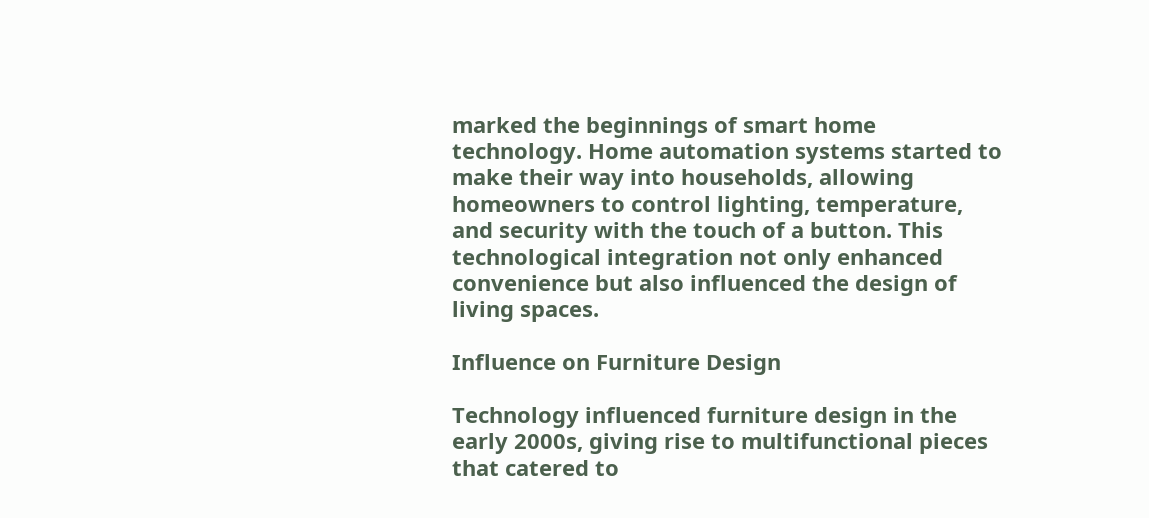marked the beginnings of smart home technology. Home automation systems started to make their way into households, allowing homeowners to control lighting, temperature, and security with the touch of a button. This technological integration not only enhanced convenience but also influenced the design of living spaces.

Influence on Furniture Design

Technology influenced furniture design in the early 2000s, giving rise to multifunctional pieces that catered to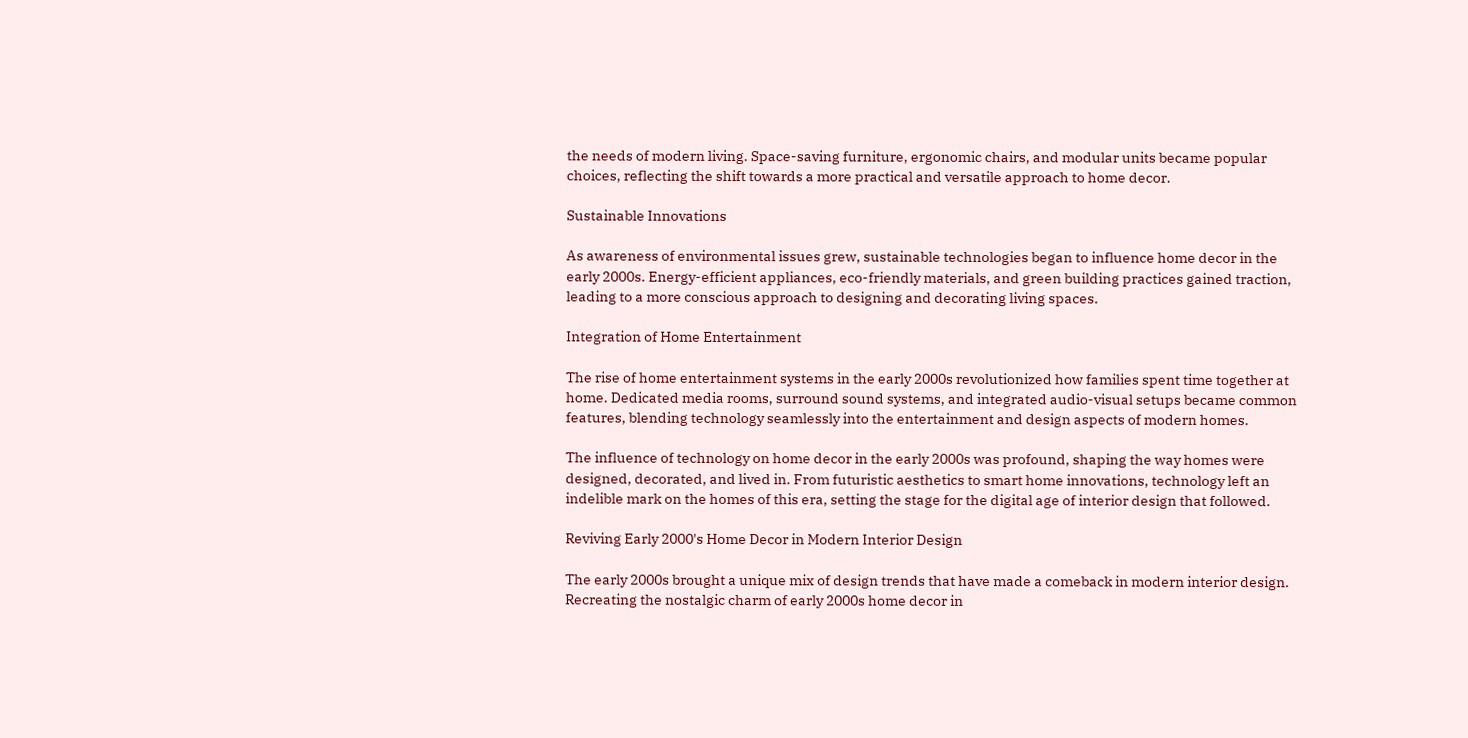the needs of modern living. Space-saving furniture, ergonomic chairs, and modular units became popular choices, reflecting the shift towards a more practical and versatile approach to home decor.

Sustainable Innovations

As awareness of environmental issues grew, sustainable technologies began to influence home decor in the early 2000s. Energy-efficient appliances, eco-friendly materials, and green building practices gained traction, leading to a more conscious approach to designing and decorating living spaces.

Integration of Home Entertainment

The rise of home entertainment systems in the early 2000s revolutionized how families spent time together at home. Dedicated media rooms, surround sound systems, and integrated audio-visual setups became common features, blending technology seamlessly into the entertainment and design aspects of modern homes.

The influence of technology on home decor in the early 2000s was profound, shaping the way homes were designed, decorated, and lived in. From futuristic aesthetics to smart home innovations, technology left an indelible mark on the homes of this era, setting the stage for the digital age of interior design that followed.

Reviving Early 2000's Home Decor in Modern Interior Design

The early 2000s brought a unique mix of design trends that have made a comeback in modern interior design. Recreating the nostalgic charm of early 2000s home decor in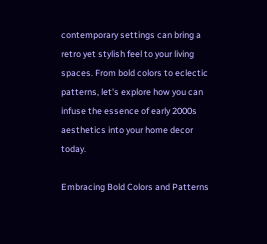contemporary settings can bring a retro yet stylish feel to your living spaces. From bold colors to eclectic patterns, let's explore how you can infuse the essence of early 2000s aesthetics into your home decor today.

Embracing Bold Colors and Patterns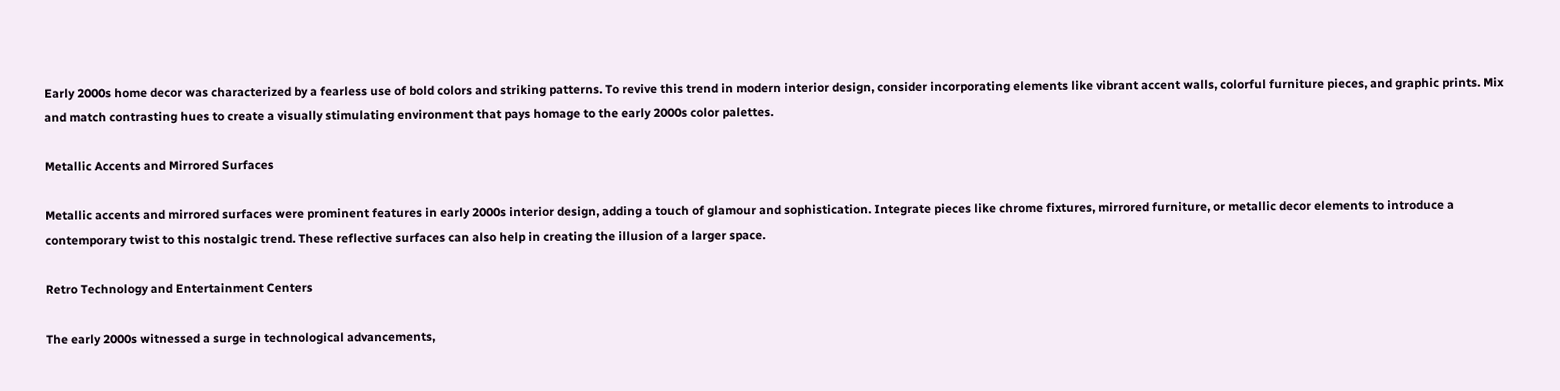Early 2000s home decor was characterized by a fearless use of bold colors and striking patterns. To revive this trend in modern interior design, consider incorporating elements like vibrant accent walls, colorful furniture pieces, and graphic prints. Mix and match contrasting hues to create a visually stimulating environment that pays homage to the early 2000s color palettes.

Metallic Accents and Mirrored Surfaces

Metallic accents and mirrored surfaces were prominent features in early 2000s interior design, adding a touch of glamour and sophistication. Integrate pieces like chrome fixtures, mirrored furniture, or metallic decor elements to introduce a contemporary twist to this nostalgic trend. These reflective surfaces can also help in creating the illusion of a larger space.

Retro Technology and Entertainment Centers

The early 2000s witnessed a surge in technological advancements,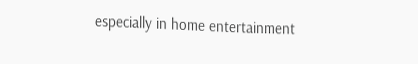especially in home entertainment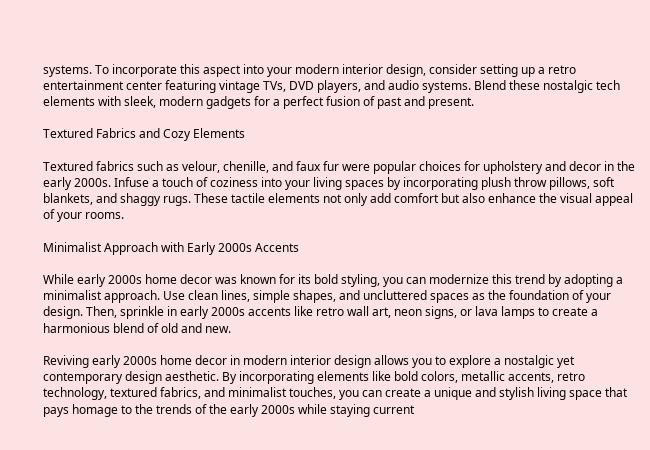systems. To incorporate this aspect into your modern interior design, consider setting up a retro entertainment center featuring vintage TVs, DVD players, and audio systems. Blend these nostalgic tech elements with sleek, modern gadgets for a perfect fusion of past and present.

Textured Fabrics and Cozy Elements

Textured fabrics such as velour, chenille, and faux fur were popular choices for upholstery and decor in the early 2000s. Infuse a touch of coziness into your living spaces by incorporating plush throw pillows, soft blankets, and shaggy rugs. These tactile elements not only add comfort but also enhance the visual appeal of your rooms.

Minimalist Approach with Early 2000s Accents

While early 2000s home decor was known for its bold styling, you can modernize this trend by adopting a minimalist approach. Use clean lines, simple shapes, and uncluttered spaces as the foundation of your design. Then, sprinkle in early 2000s accents like retro wall art, neon signs, or lava lamps to create a harmonious blend of old and new.

Reviving early 2000s home decor in modern interior design allows you to explore a nostalgic yet contemporary design aesthetic. By incorporating elements like bold colors, metallic accents, retro technology, textured fabrics, and minimalist touches, you can create a unique and stylish living space that pays homage to the trends of the early 2000s while staying current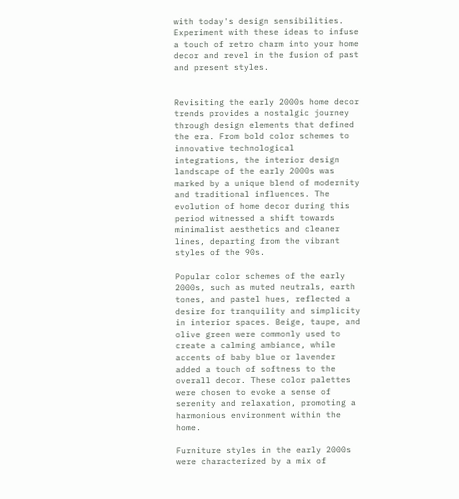with today's design sensibilities. Experiment with these ideas to infuse a touch of retro charm into your home decor and revel in the fusion of past and present styles.


Revisiting the early 2000s home decor trends provides a nostalgic journey through design elements that defined the era. From bold color schemes to innovative technological integrations, the interior design landscape of the early 2000s was marked by a unique blend of modernity and traditional influences. The evolution of home decor during this period witnessed a shift towards minimalist aesthetics and cleaner lines, departing from the vibrant styles of the 90s.

Popular color schemes of the early 2000s, such as muted neutrals, earth tones, and pastel hues, reflected a desire for tranquility and simplicity in interior spaces. Beige, taupe, and olive green were commonly used to create a calming ambiance, while accents of baby blue or lavender added a touch of softness to the overall decor. These color palettes were chosen to evoke a sense of serenity and relaxation, promoting a harmonious environment within the home.

Furniture styles in the early 2000s were characterized by a mix of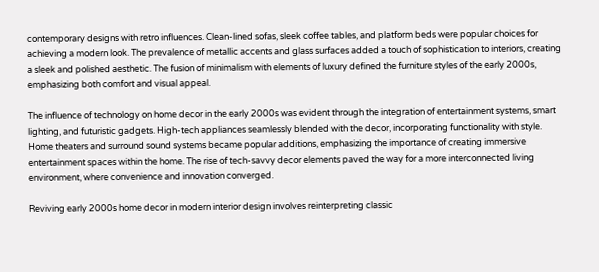contemporary designs with retro influences. Clean-lined sofas, sleek coffee tables, and platform beds were popular choices for achieving a modern look. The prevalence of metallic accents and glass surfaces added a touch of sophistication to interiors, creating a sleek and polished aesthetic. The fusion of minimalism with elements of luxury defined the furniture styles of the early 2000s, emphasizing both comfort and visual appeal.

The influence of technology on home decor in the early 2000s was evident through the integration of entertainment systems, smart lighting, and futuristic gadgets. High-tech appliances seamlessly blended with the decor, incorporating functionality with style. Home theaters and surround sound systems became popular additions, emphasizing the importance of creating immersive entertainment spaces within the home. The rise of tech-savvy decor elements paved the way for a more interconnected living environment, where convenience and innovation converged.

Reviving early 2000s home decor in modern interior design involves reinterpreting classic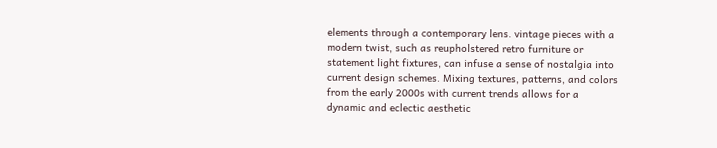elements through a contemporary lens. vintage pieces with a modern twist, such as reupholstered retro furniture or statement light fixtures, can infuse a sense of nostalgia into current design schemes. Mixing textures, patterns, and colors from the early 2000s with current trends allows for a dynamic and eclectic aesthetic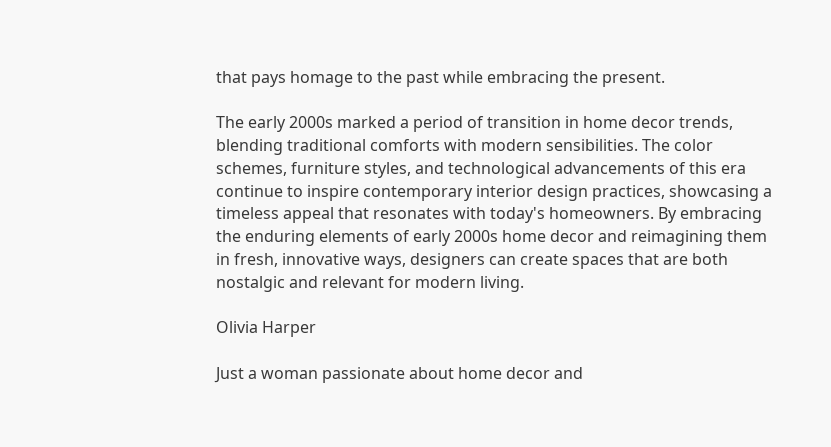that pays homage to the past while embracing the present.

The early 2000s marked a period of transition in home decor trends, blending traditional comforts with modern sensibilities. The color schemes, furniture styles, and technological advancements of this era continue to inspire contemporary interior design practices, showcasing a timeless appeal that resonates with today's homeowners. By embracing the enduring elements of early 2000s home decor and reimagining them in fresh, innovative ways, designers can create spaces that are both nostalgic and relevant for modern living.

Olivia Harper

Just a woman passionate about home decor and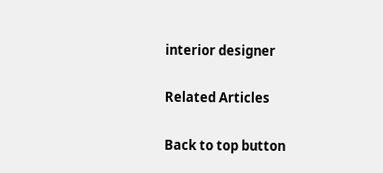interior designer

Related Articles

Back to top button